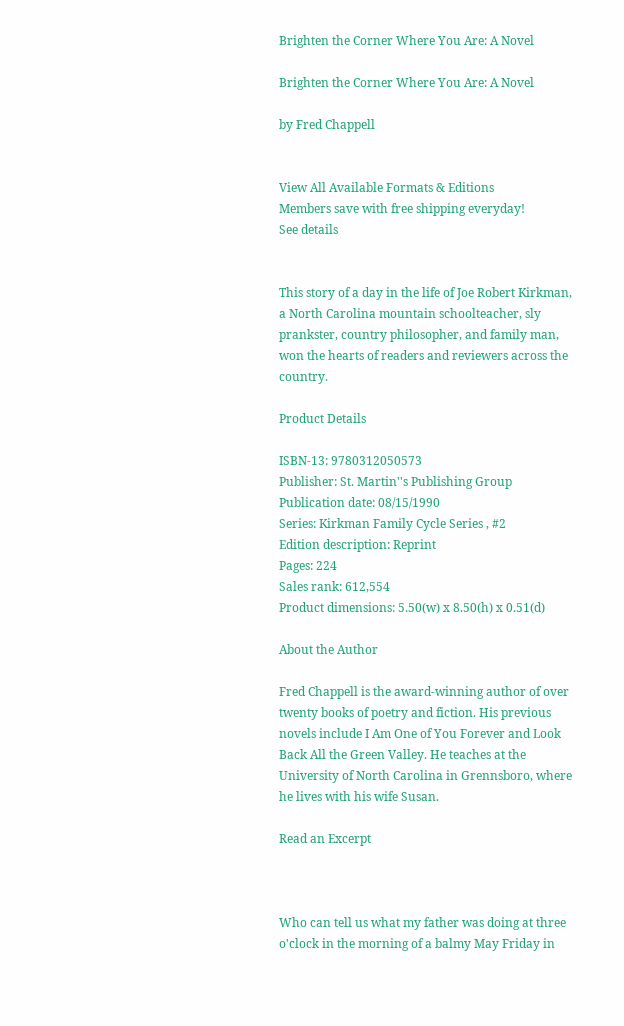Brighten the Corner Where You Are: A Novel

Brighten the Corner Where You Are: A Novel

by Fred Chappell


View All Available Formats & Editions
Members save with free shipping everyday!
See details


This story of a day in the life of Joe Robert Kirkman, a North Carolina mountain schoolteacher, sly prankster, country philosopher, and family man, won the hearts of readers and reviewers across the country.

Product Details

ISBN-13: 9780312050573
Publisher: St. Martin''s Publishing Group
Publication date: 08/15/1990
Series: Kirkman Family Cycle Series , #2
Edition description: Reprint
Pages: 224
Sales rank: 612,554
Product dimensions: 5.50(w) x 8.50(h) x 0.51(d)

About the Author

Fred Chappell is the award-winning author of over twenty books of poetry and fiction. His previous novels include I Am One of You Forever and Look Back All the Green Valley. He teaches at the University of North Carolina in Grennsboro, where he lives with his wife Susan.

Read an Excerpt



Who can tell us what my father was doing at three o'clock in the morning of a balmy May Friday in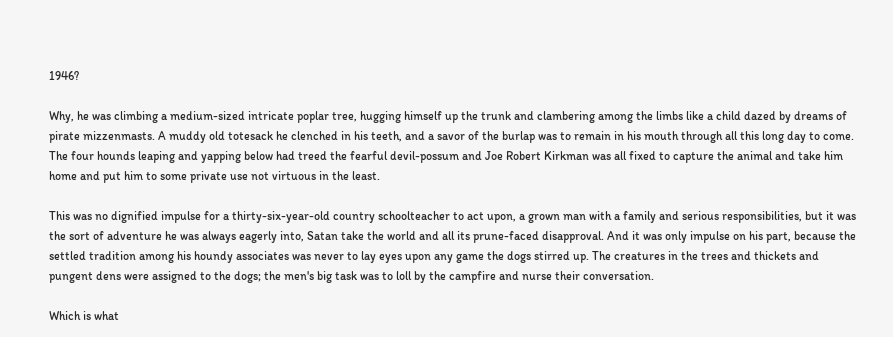1946?

Why, he was climbing a medium-sized intricate poplar tree, hugging himself up the trunk and clambering among the limbs like a child dazed by dreams of pirate mizzenmasts. A muddy old totesack he clenched in his teeth, and a savor of the burlap was to remain in his mouth through all this long day to come. The four hounds leaping and yapping below had treed the fearful devil-possum and Joe Robert Kirkman was all fixed to capture the animal and take him home and put him to some private use not virtuous in the least.

This was no dignified impulse for a thirty-six-year-old country schoolteacher to act upon, a grown man with a family and serious responsibilities, but it was the sort of adventure he was always eagerly into, Satan take the world and all its prune-faced disapproval. And it was only impulse on his part, because the settled tradition among his houndy associates was never to lay eyes upon any game the dogs stirred up. The creatures in the trees and thickets and pungent dens were assigned to the dogs; the men's big task was to loll by the campfire and nurse their conversation.

Which is what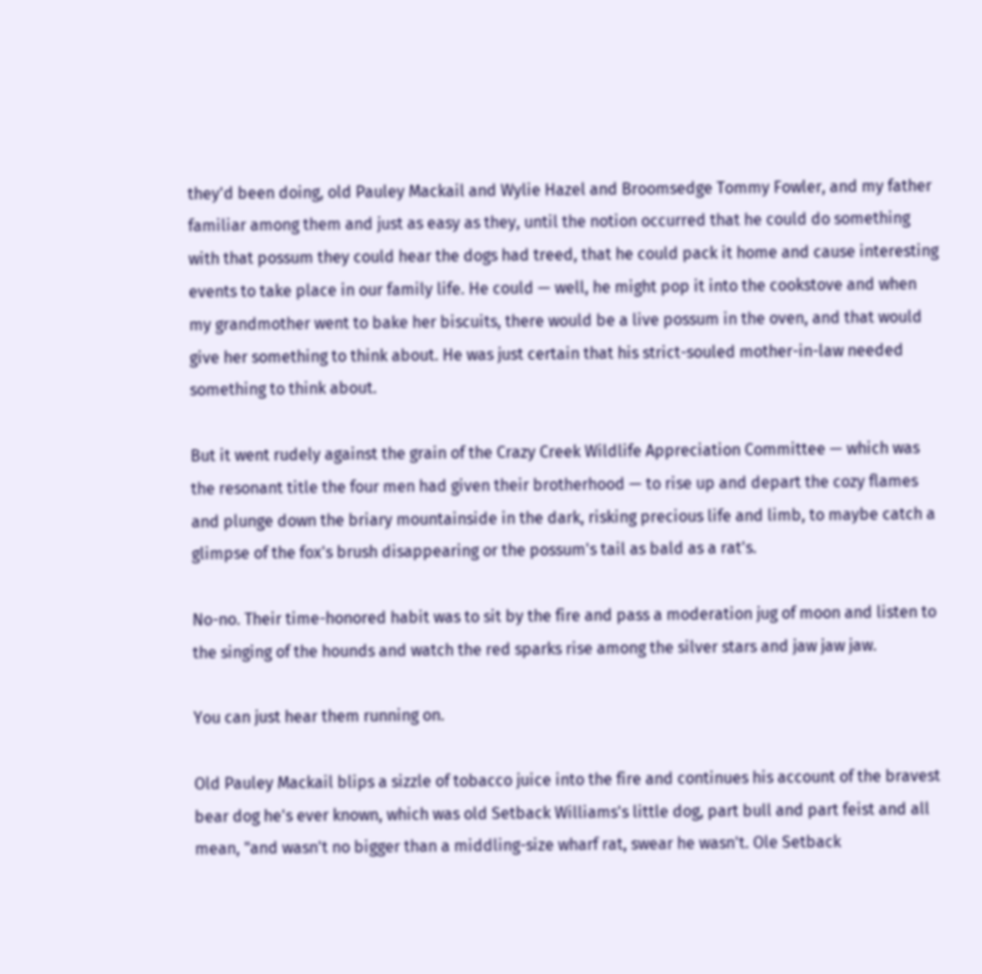they'd been doing, old Pauley Mackail and Wylie Hazel and Broomsedge Tommy Fowler, and my father familiar among them and just as easy as they, until the notion occurred that he could do something with that possum they could hear the dogs had treed, that he could pack it home and cause interesting events to take place in our family life. He could — well, he might pop it into the cookstove and when my grandmother went to bake her biscuits, there would be a live possum in the oven, and that would give her something to think about. He was just certain that his strict-souled mother-in-law needed something to think about.

But it went rudely against the grain of the Crazy Creek Wildlife Appreciation Committee — which was the resonant title the four men had given their brotherhood — to rise up and depart the cozy flames and plunge down the briary mountainside in the dark, risking precious life and limb, to maybe catch a glimpse of the fox's brush disappearing or the possum's tail as bald as a rat's.

No-no. Their time-honored habit was to sit by the fire and pass a moderation jug of moon and listen to the singing of the hounds and watch the red sparks rise among the silver stars and jaw jaw jaw.

You can just hear them running on.

Old Pauley Mackail blips a sizzle of tobacco juice into the fire and continues his account of the bravest bear dog he's ever known, which was old Setback Williams's little dog, part bull and part feist and all mean, "and wasn't no bigger than a middling-size wharf rat, swear he wasn't. Ole Setback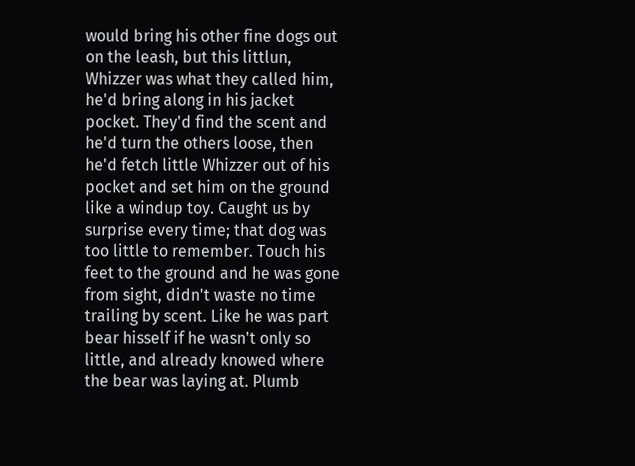would bring his other fine dogs out on the leash, but this littlun, Whizzer was what they called him, he'd bring along in his jacket pocket. They'd find the scent and he'd turn the others loose, then he'd fetch little Whizzer out of his pocket and set him on the ground like a windup toy. Caught us by surprise every time; that dog was too little to remember. Touch his feet to the ground and he was gone from sight, didn't waste no time trailing by scent. Like he was part bear hisself if he wasn't only so little, and already knowed where the bear was laying at. Plumb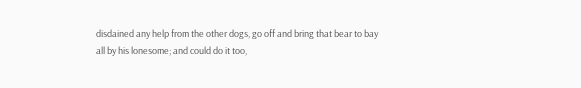disdained any help from the other dogs, go off and bring that bear to bay all by his lonesome; and could do it too,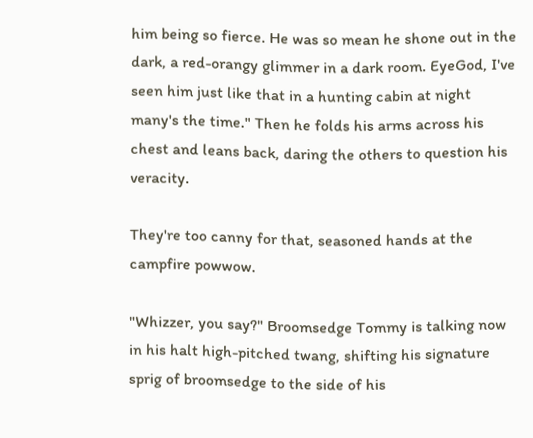him being so fierce. He was so mean he shone out in the dark, a red-orangy glimmer in a dark room. EyeGod, I've seen him just like that in a hunting cabin at night many's the time." Then he folds his arms across his chest and leans back, daring the others to question his veracity.

They're too canny for that, seasoned hands at the campfire powwow.

"Whizzer, you say?" Broomsedge Tommy is talking now in his halt high-pitched twang, shifting his signature sprig of broomsedge to the side of his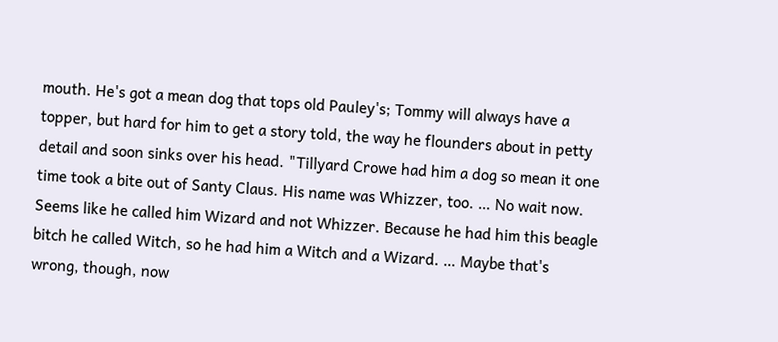mouth. He's got a mean dog that tops old Pauley's; Tommy will always have a topper, but hard for him to get a story told, the way he flounders about in petty detail and soon sinks over his head. "Tillyard Crowe had him a dog so mean it one time took a bite out of Santy Claus. His name was Whizzer, too. … No wait now. Seems like he called him Wizard and not Whizzer. Because he had him this beagle bitch he called Witch, so he had him a Witch and a Wizard. … Maybe that's wrong, though, now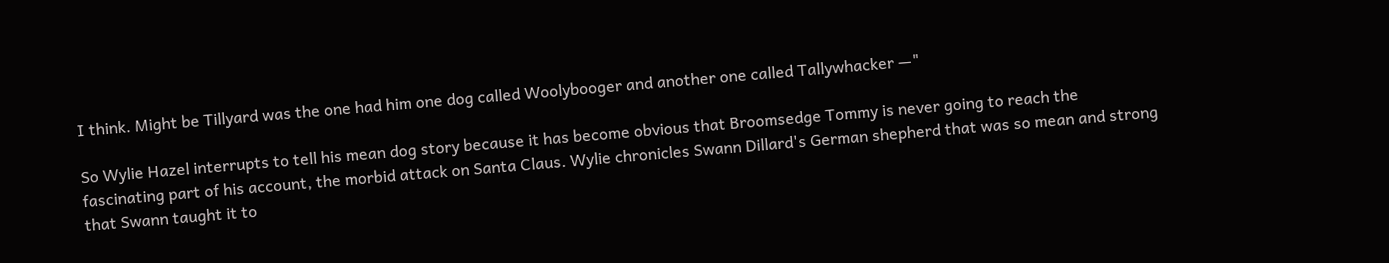I think. Might be Tillyard was the one had him one dog called Woolybooger and another one called Tallywhacker —"

So Wylie Hazel interrupts to tell his mean dog story because it has become obvious that Broomsedge Tommy is never going to reach the fascinating part of his account, the morbid attack on Santa Claus. Wylie chronicles Swann Dillard's German shepherd that was so mean and strong that Swann taught it to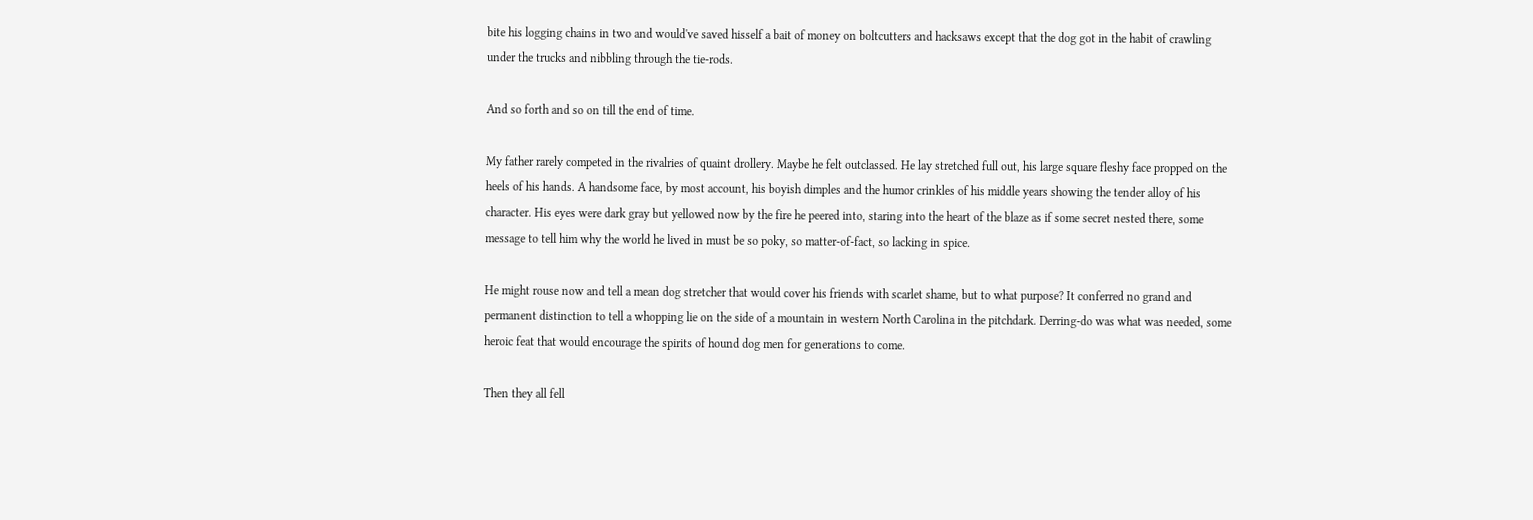bite his logging chains in two and would've saved hisself a bait of money on boltcutters and hacksaws except that the dog got in the habit of crawling under the trucks and nibbling through the tie-rods.

And so forth and so on till the end of time.

My father rarely competed in the rivalries of quaint drollery. Maybe he felt outclassed. He lay stretched full out, his large square fleshy face propped on the heels of his hands. A handsome face, by most account, his boyish dimples and the humor crinkles of his middle years showing the tender alloy of his character. His eyes were dark gray but yellowed now by the fire he peered into, staring into the heart of the blaze as if some secret nested there, some message to tell him why the world he lived in must be so poky, so matter-of-fact, so lacking in spice.

He might rouse now and tell a mean dog stretcher that would cover his friends with scarlet shame, but to what purpose? It conferred no grand and permanent distinction to tell a whopping lie on the side of a mountain in western North Carolina in the pitchdark. Derring-do was what was needed, some heroic feat that would encourage the spirits of hound dog men for generations to come.

Then they all fell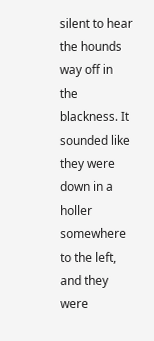silent to hear the hounds way off in the blackness. It sounded like they were down in a holler somewhere to the left, and they were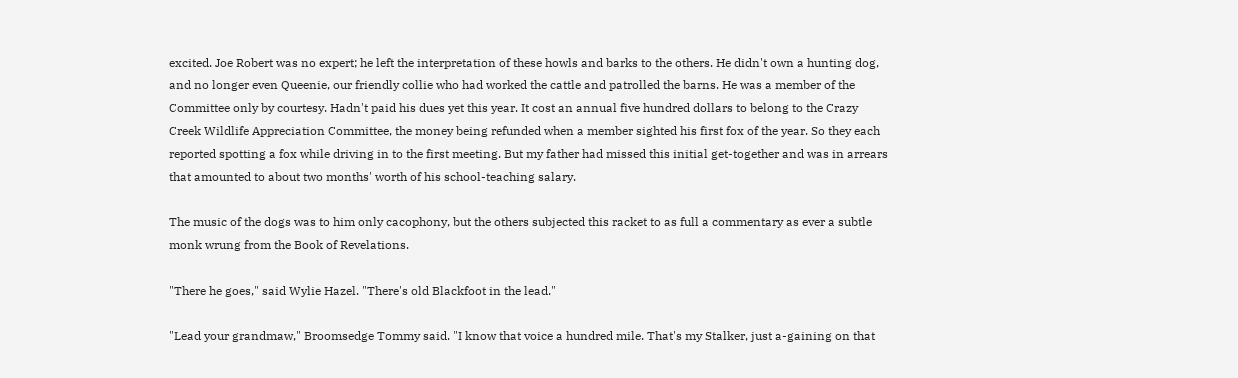excited. Joe Robert was no expert; he left the interpretation of these howls and barks to the others. He didn't own a hunting dog, and no longer even Queenie, our friendly collie who had worked the cattle and patrolled the barns. He was a member of the Committee only by courtesy. Hadn't paid his dues yet this year. It cost an annual five hundred dollars to belong to the Crazy Creek Wildlife Appreciation Committee, the money being refunded when a member sighted his first fox of the year. So they each reported spotting a fox while driving in to the first meeting. But my father had missed this initial get-together and was in arrears that amounted to about two months' worth of his school-teaching salary.

The music of the dogs was to him only cacophony, but the others subjected this racket to as full a commentary as ever a subtle monk wrung from the Book of Revelations.

"There he goes," said Wylie Hazel. "There's old Blackfoot in the lead."

"Lead your grandmaw," Broomsedge Tommy said. "I know that voice a hundred mile. That's my Stalker, just a-gaining on that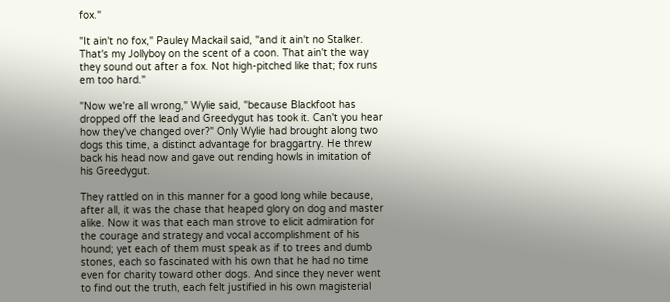fox."

"It ain't no fox," Pauley Mackail said, "and it ain't no Stalker. That's my Jollyboy on the scent of a coon. That ain't the way they sound out after a fox. Not high-pitched like that; fox runs em too hard."

"Now we're all wrong," Wylie said, "because Blackfoot has dropped off the lead and Greedygut has took it. Can't you hear how they've changed over?" Only Wylie had brought along two dogs this time, a distinct advantage for braggartry. He threw back his head now and gave out rending howls in imitation of his Greedygut.

They rattled on in this manner for a good long while because, after all, it was the chase that heaped glory on dog and master alike. Now it was that each man strove to elicit admiration for the courage and strategy and vocal accomplishment of his hound; yet each of them must speak as if to trees and dumb stones, each so fascinated with his own that he had no time even for charity toward other dogs. And since they never went to find out the truth, each felt justified in his own magisterial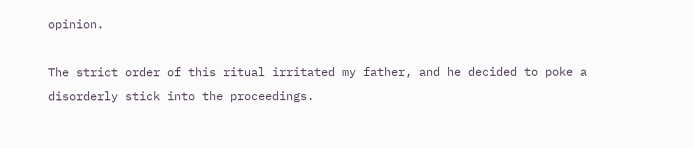opinion.

The strict order of this ritual irritated my father, and he decided to poke a disorderly stick into the proceedings.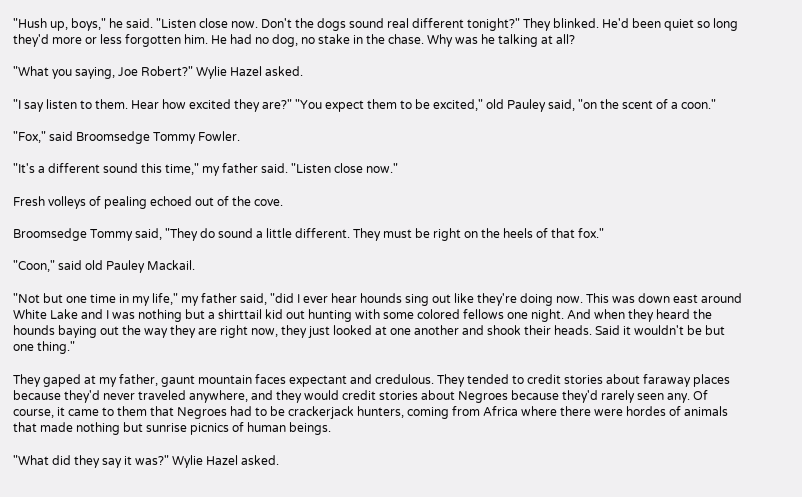"Hush up, boys," he said. "Listen close now. Don't the dogs sound real different tonight?" They blinked. He'd been quiet so long they'd more or less forgotten him. He had no dog, no stake in the chase. Why was he talking at all?

"What you saying, Joe Robert?" Wylie Hazel asked.

"I say listen to them. Hear how excited they are?" "You expect them to be excited," old Pauley said, "on the scent of a coon."

"Fox," said Broomsedge Tommy Fowler.

"It's a different sound this time," my father said. "Listen close now."

Fresh volleys of pealing echoed out of the cove.

Broomsedge Tommy said, "They do sound a little different. They must be right on the heels of that fox."

"Coon," said old Pauley Mackail.

"Not but one time in my life," my father said, "did I ever hear hounds sing out like they're doing now. This was down east around White Lake and I was nothing but a shirttail kid out hunting with some colored fellows one night. And when they heard the hounds baying out the way they are right now, they just looked at one another and shook their heads. Said it wouldn't be but one thing."

They gaped at my father, gaunt mountain faces expectant and credulous. They tended to credit stories about faraway places because they'd never traveled anywhere, and they would credit stories about Negroes because they'd rarely seen any. Of course, it came to them that Negroes had to be crackerjack hunters, coming from Africa where there were hordes of animals that made nothing but sunrise picnics of human beings.

"What did they say it was?" Wylie Hazel asked.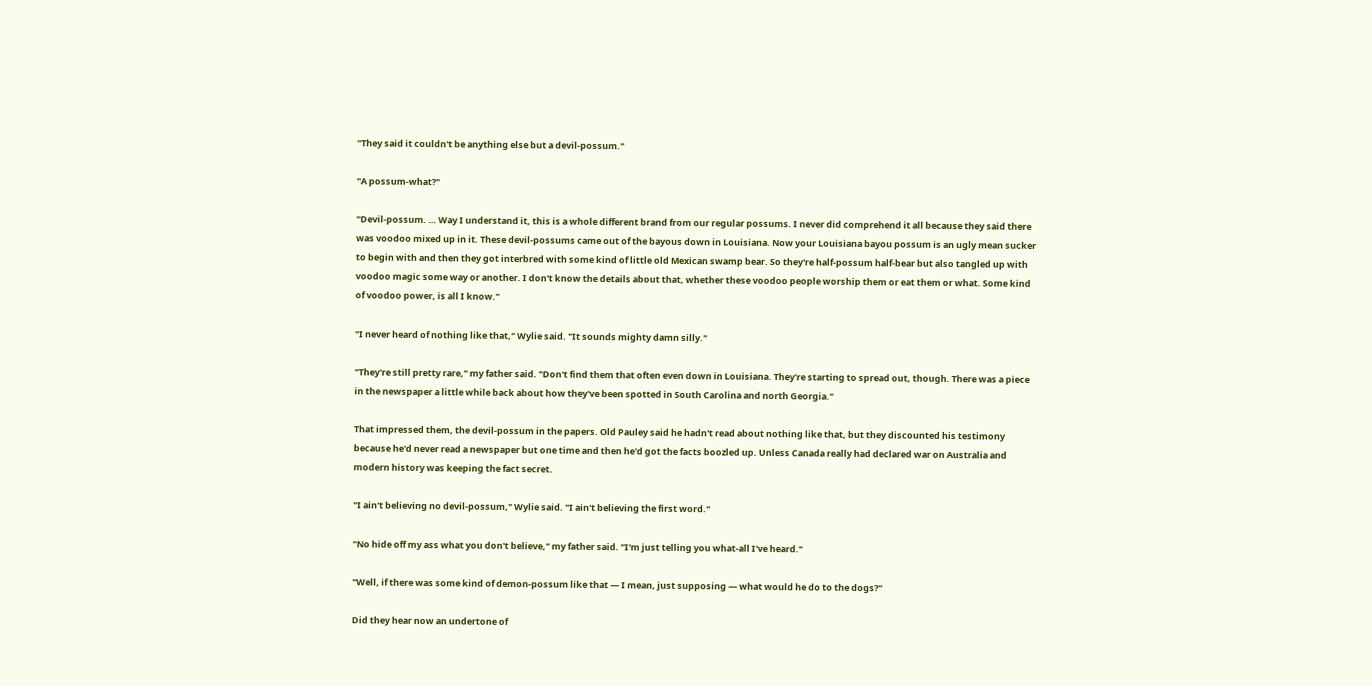"They said it couldn't be anything else but a devil-possum."

"A possum-what?"

"Devil-possum. … Way I understand it, this is a whole different brand from our regular possums. I never did comprehend it all because they said there was voodoo mixed up in it. These devil-possums came out of the bayous down in Louisiana. Now your Louisiana bayou possum is an ugly mean sucker to begin with and then they got interbred with some kind of little old Mexican swamp bear. So they're half-possum half-bear but also tangled up with voodoo magic some way or another. I don't know the details about that, whether these voodoo people worship them or eat them or what. Some kind of voodoo power, is all I know."

"I never heard of nothing like that," Wylie said. "It sounds mighty damn silly."

"They're still pretty rare," my father said. "Don't find them that often even down in Louisiana. They're starting to spread out, though. There was a piece in the newspaper a little while back about how they've been spotted in South Carolina and north Georgia."

That impressed them, the devil-possum in the papers. Old Pauley said he hadn't read about nothing like that, but they discounted his testimony because he'd never read a newspaper but one time and then he'd got the facts boozled up. Unless Canada really had declared war on Australia and modern history was keeping the fact secret.

"I ain't believing no devil-possum," Wylie said. "I ain't believing the first word."

"No hide off my ass what you don't believe," my father said. "I'm just telling you what-all I've heard."

"Well, if there was some kind of demon-possum like that — I mean, just supposing — what would he do to the dogs?"

Did they hear now an undertone of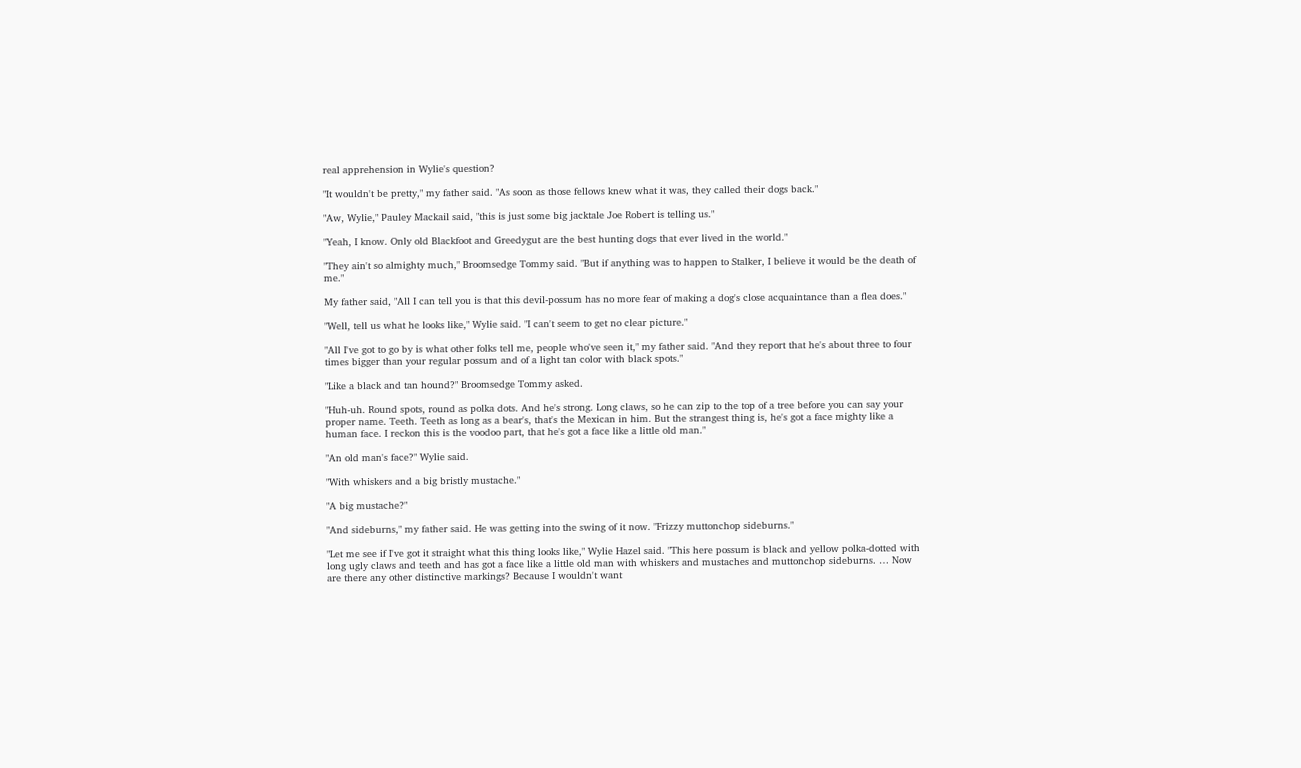real apprehension in Wylie's question?

"It wouldn't be pretty," my father said. "As soon as those fellows knew what it was, they called their dogs back."

"Aw, Wylie," Pauley Mackail said, "this is just some big jacktale Joe Robert is telling us."

"Yeah, I know. Only old Blackfoot and Greedygut are the best hunting dogs that ever lived in the world."

"They ain't so almighty much," Broomsedge Tommy said. "But if anything was to happen to Stalker, I believe it would be the death of me."

My father said, "All I can tell you is that this devil-possum has no more fear of making a dog's close acquaintance than a flea does."

"Well, tell us what he looks like," Wylie said. "I can't seem to get no clear picture."

"All I've got to go by is what other folks tell me, people who've seen it," my father said. "And they report that he's about three to four times bigger than your regular possum and of a light tan color with black spots."

"Like a black and tan hound?" Broomsedge Tommy asked.

"Huh-uh. Round spots, round as polka dots. And he's strong. Long claws, so he can zip to the top of a tree before you can say your proper name. Teeth. Teeth as long as a bear's, that's the Mexican in him. But the strangest thing is, he's got a face mighty like a human face. I reckon this is the voodoo part, that he's got a face like a little old man."

"An old man's face?" Wylie said.

"With whiskers and a big bristly mustache."

"A big mustache?"

"And sideburns," my father said. He was getting into the swing of it now. "Frizzy muttonchop sideburns."

"Let me see if I've got it straight what this thing looks like," Wylie Hazel said. "This here possum is black and yellow polka-dotted with long ugly claws and teeth and has got a face like a little old man with whiskers and mustaches and muttonchop sideburns. … Now are there any other distinctive markings? Because I wouldn't want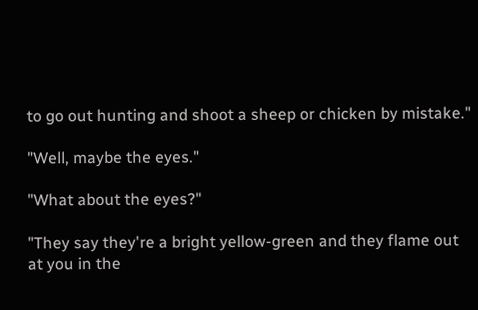to go out hunting and shoot a sheep or chicken by mistake."

"Well, maybe the eyes."

"What about the eyes?"

"They say they're a bright yellow-green and they flame out at you in the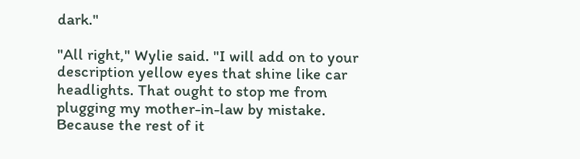dark."

"All right," Wylie said. "I will add on to your description yellow eyes that shine like car headlights. That ought to stop me from plugging my mother-in-law by mistake. Because the rest of it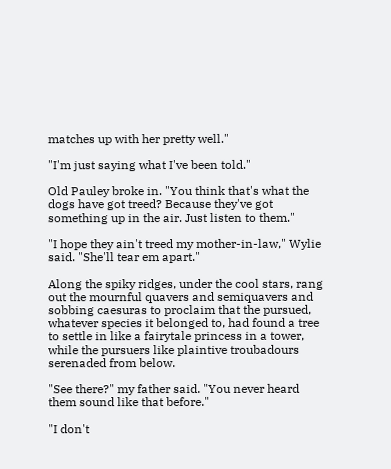matches up with her pretty well."

"I'm just saying what I've been told."

Old Pauley broke in. "You think that's what the dogs have got treed? Because they've got something up in the air. Just listen to them."

"I hope they ain't treed my mother-in-law," Wylie said. "She'll tear em apart."

Along the spiky ridges, under the cool stars, rang out the mournful quavers and semiquavers and sobbing caesuras to proclaim that the pursued, whatever species it belonged to, had found a tree to settle in like a fairytale princess in a tower, while the pursuers like plaintive troubadours serenaded from below.

"See there?" my father said. "You never heard them sound like that before."

"I don't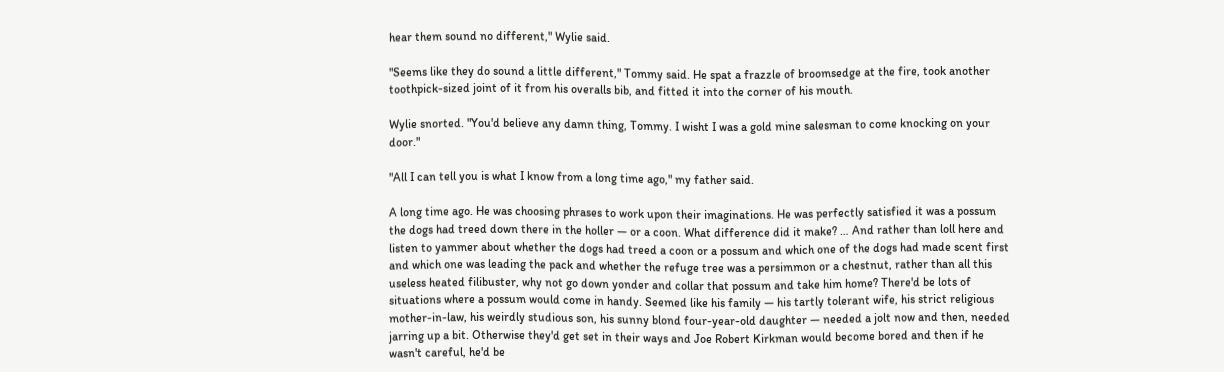hear them sound no different," Wylie said.

"Seems like they do sound a little different," Tommy said. He spat a frazzle of broomsedge at the fire, took another toothpick-sized joint of it from his overalls bib, and fitted it into the corner of his mouth.

Wylie snorted. "You'd believe any damn thing, Tommy. I wisht I was a gold mine salesman to come knocking on your door."

"All I can tell you is what I know from a long time ago," my father said.

A long time ago. He was choosing phrases to work upon their imaginations. He was perfectly satisfied it was a possum the dogs had treed down there in the holler — or a coon. What difference did it make? … And rather than loll here and listen to yammer about whether the dogs had treed a coon or a possum and which one of the dogs had made scent first and which one was leading the pack and whether the refuge tree was a persimmon or a chestnut, rather than all this useless heated filibuster, why not go down yonder and collar that possum and take him home? There'd be lots of situations where a possum would come in handy. Seemed like his family — his tartly tolerant wife, his strict religious mother-in-law, his weirdly studious son, his sunny blond four-year-old daughter — needed a jolt now and then, needed jarring up a bit. Otherwise they'd get set in their ways and Joe Robert Kirkman would become bored and then if he wasn't careful, he'd be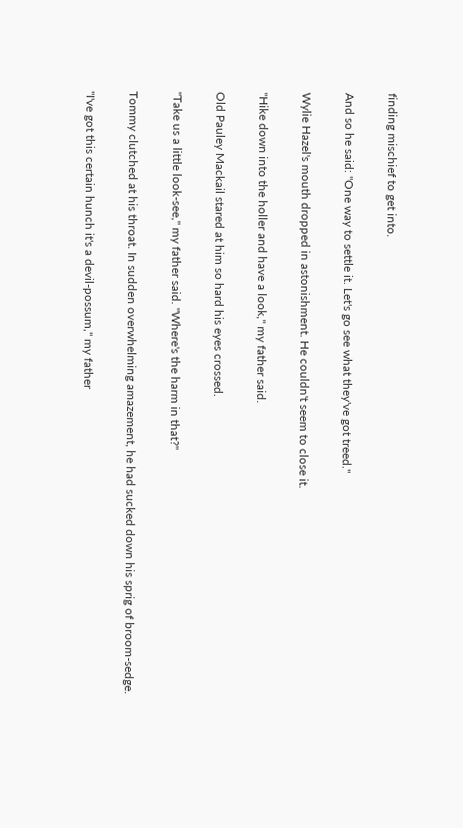finding mischief to get into.

And so he said: "One way to settle it. Let's go see what they've got treed."

Wylie Hazel's mouth dropped in astonishment. He couldn't seem to close it.

"Hike down into the holler and have a look," my father said.

Old Pauley Mackail stared at him so hard his eyes crossed.

"Take us a little look-see," my father said. "Where's the harm in that?"

Tommy clutched at his throat. In sudden overwhelming amazement, he had sucked down his sprig of broom-sedge.

"I've got this certain hunch it's a devil-possum," my father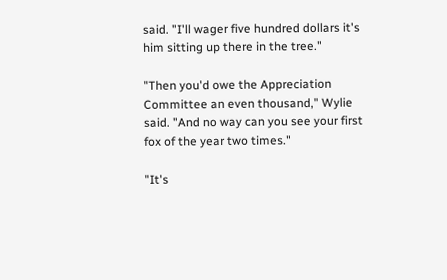said. "I'll wager five hundred dollars it's him sitting up there in the tree."

"Then you'd owe the Appreciation Committee an even thousand," Wylie said. "And no way can you see your first fox of the year two times."

"It's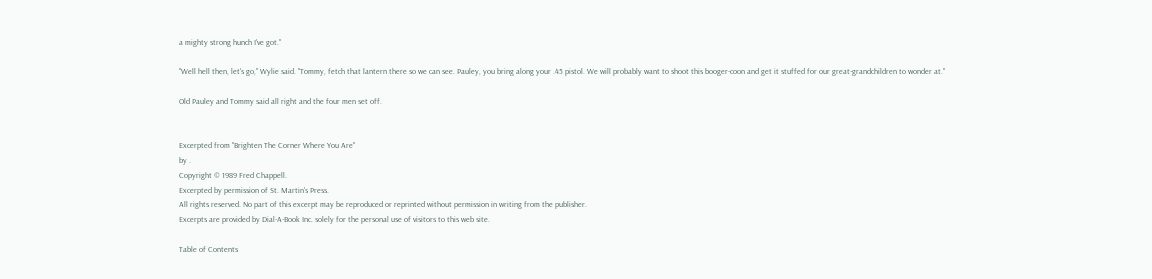a mighty strong hunch I've got."

"Well hell then, let's go," Wylie said. "Tommy, fetch that lantern there so we can see. Pauley, you bring along your .45 pistol. We will probably want to shoot this booger-coon and get it stuffed for our great-grandchildren to wonder at."

Old Pauley and Tommy said all right and the four men set off.


Excerpted from "Brighten The Corner Where You Are"
by .
Copyright © 1989 Fred Chappell.
Excerpted by permission of St. Martin's Press.
All rights reserved. No part of this excerpt may be reproduced or reprinted without permission in writing from the publisher.
Excerpts are provided by Dial-A-Book Inc. solely for the personal use of visitors to this web site.

Table of Contents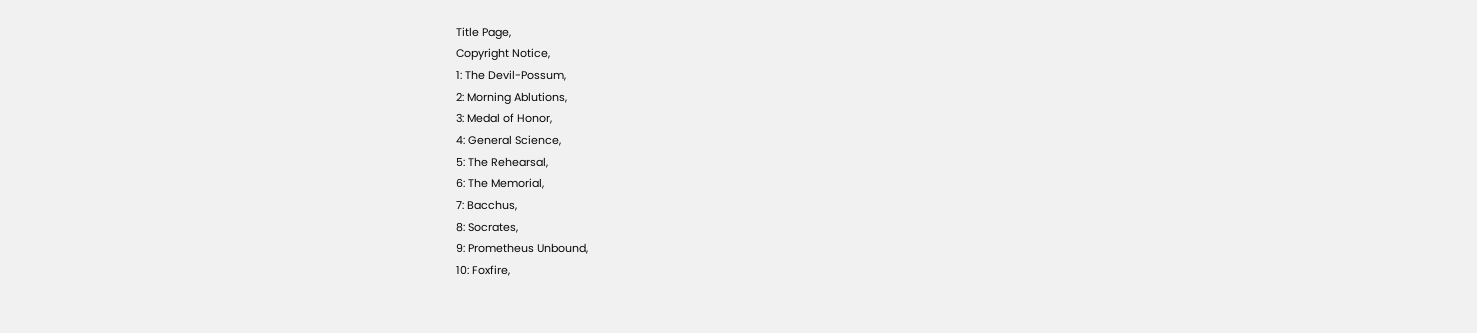Title Page,
Copyright Notice,
1: The Devil-Possum,
2: Morning Ablutions,
3: Medal of Honor,
4: General Science,
5: The Rehearsal,
6: The Memorial,
7: Bacchus,
8: Socrates,
9: Prometheus Unbound,
10: Foxfire,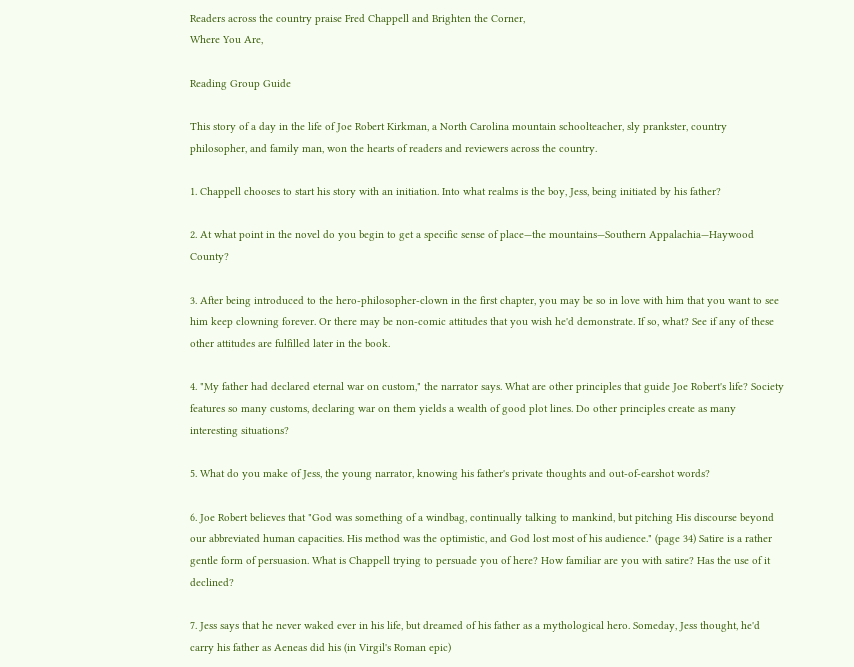Readers across the country praise Fred Chappell and Brighten the Corner,
Where You Are,

Reading Group Guide

This story of a day in the life of Joe Robert Kirkman, a North Carolina mountain schoolteacher, sly prankster, country philosopher, and family man, won the hearts of readers and reviewers across the country.

1. Chappell chooses to start his story with an initiation. Into what realms is the boy, Jess, being initiated by his father?

2. At what point in the novel do you begin to get a specific sense of place—the mountains—Southern Appalachia—Haywood County?

3. After being introduced to the hero-philosopher-clown in the first chapter, you may be so in love with him that you want to see him keep clowning forever. Or there may be non-comic attitudes that you wish he'd demonstrate. If so, what? See if any of these other attitudes are fulfilled later in the book.

4. "My father had declared eternal war on custom," the narrator says. What are other principles that guide Joe Robert's life? Society features so many customs, declaring war on them yields a wealth of good plot lines. Do other principles create as many interesting situations?

5. What do you make of Jess, the young narrator, knowing his father's private thoughts and out-of-earshot words?

6. Joe Robert believes that "God was something of a windbag, continually talking to mankind, but pitching His discourse beyond our abbreviated human capacities. His method was the optimistic, and God lost most of his audience." (page 34) Satire is a rather gentle form of persuasion. What is Chappell trying to persuade you of here? How familiar are you with satire? Has the use of it declined?

7. Jess says that he never waked ever in his life, but dreamed of his father as a mythological hero. Someday, Jess thought, he'd carry his father as Aeneas did his (in Virgil's Roman epic)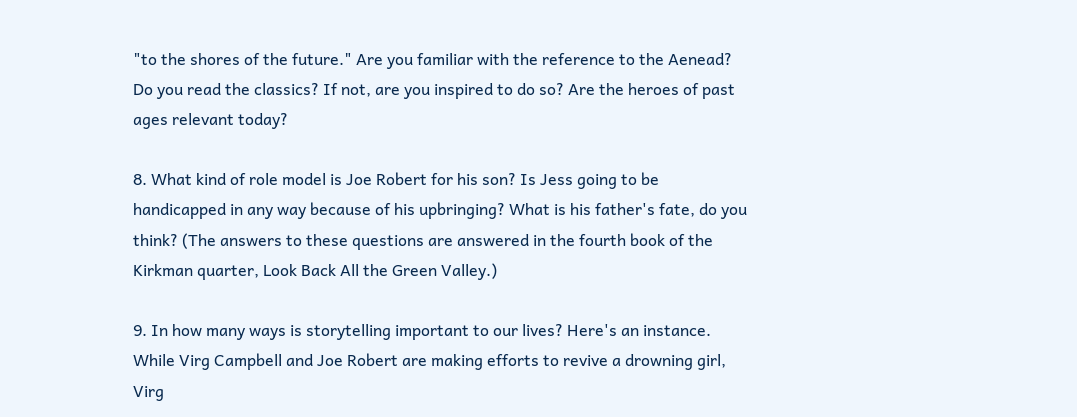"to the shores of the future." Are you familiar with the reference to the Aenead? Do you read the classics? If not, are you inspired to do so? Are the heroes of past ages relevant today?

8. What kind of role model is Joe Robert for his son? Is Jess going to be handicapped in any way because of his upbringing? What is his father's fate, do you think? (The answers to these questions are answered in the fourth book of the Kirkman quarter, Look Back All the Green Valley.)

9. In how many ways is storytelling important to our lives? Here's an instance. While Virg Campbell and Joe Robert are making efforts to revive a drowning girl, Virg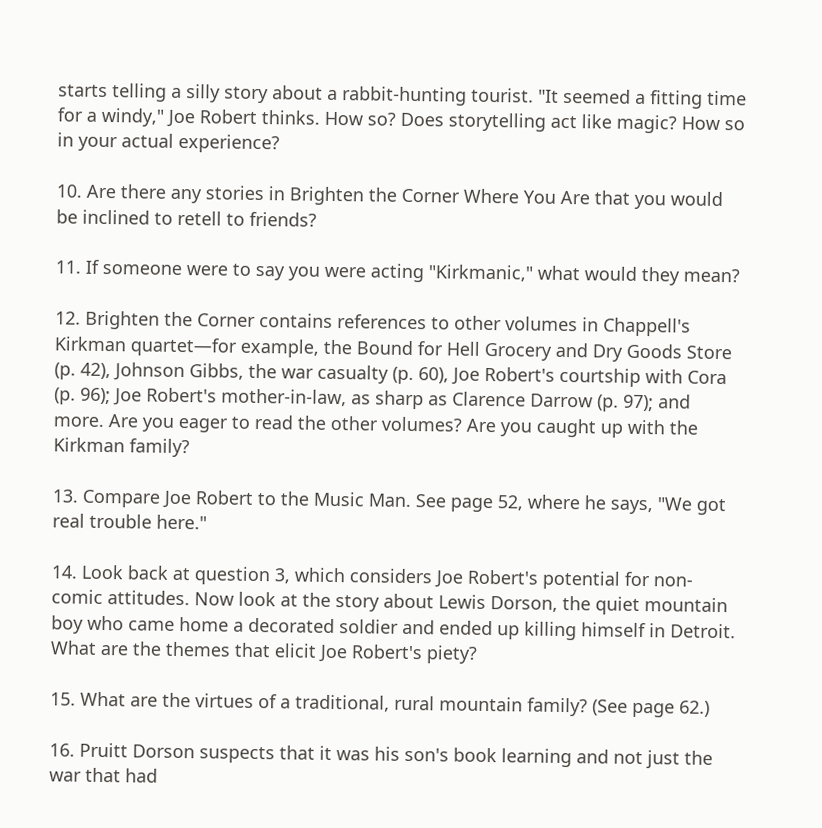starts telling a silly story about a rabbit-hunting tourist. "It seemed a fitting time for a windy," Joe Robert thinks. How so? Does storytelling act like magic? How so in your actual experience?

10. Are there any stories in Brighten the Corner Where You Are that you would be inclined to retell to friends?

11. If someone were to say you were acting "Kirkmanic," what would they mean?

12. Brighten the Corner contains references to other volumes in Chappell's Kirkman quartet—for example, the Bound for Hell Grocery and Dry Goods Store (p. 42), Johnson Gibbs, the war casualty (p. 60), Joe Robert's courtship with Cora (p. 96); Joe Robert's mother-in-law, as sharp as Clarence Darrow (p. 97); and more. Are you eager to read the other volumes? Are you caught up with the Kirkman family?

13. Compare Joe Robert to the Music Man. See page 52, where he says, "We got real trouble here."

14. Look back at question 3, which considers Joe Robert's potential for non-comic attitudes. Now look at the story about Lewis Dorson, the quiet mountain boy who came home a decorated soldier and ended up killing himself in Detroit. What are the themes that elicit Joe Robert's piety?

15. What are the virtues of a traditional, rural mountain family? (See page 62.)

16. Pruitt Dorson suspects that it was his son's book learning and not just the war that had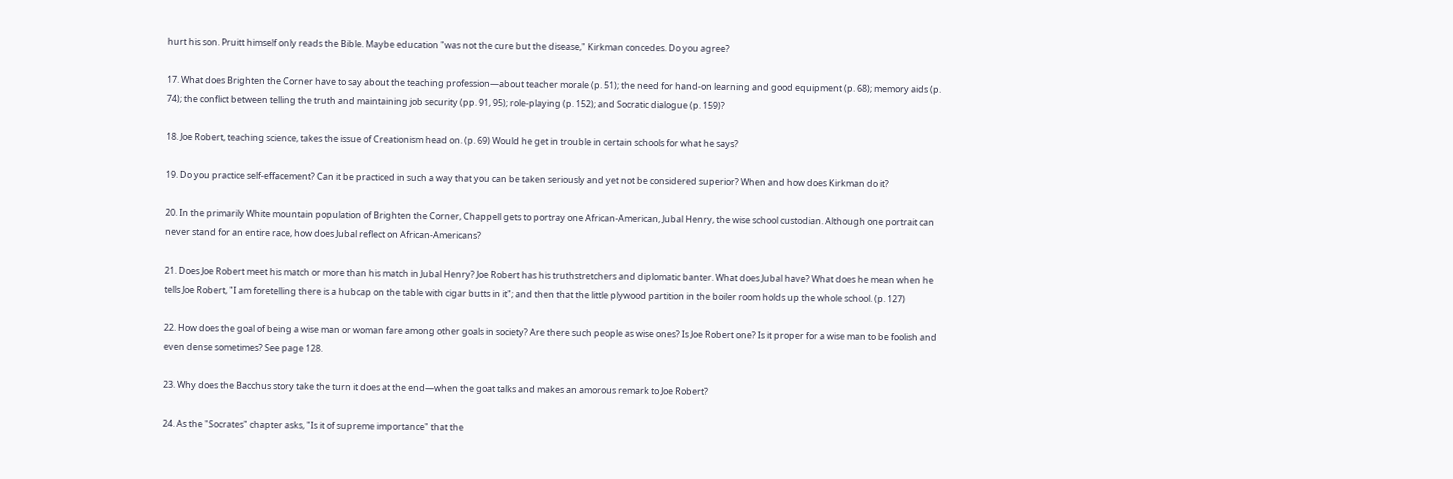hurt his son. Pruitt himself only reads the Bible. Maybe education "was not the cure but the disease," Kirkman concedes. Do you agree?

17. What does Brighten the Corner have to say about the teaching profession—about teacher morale (p. 51); the need for hand-on learning and good equipment (p. 68); memory aids (p. 74); the conflict between telling the truth and maintaining job security (pp. 91, 95); role-playing (p. 152); and Socratic dialogue (p. 159)?

18. Joe Robert, teaching science, takes the issue of Creationism head on. (p. 69) Would he get in trouble in certain schools for what he says?

19. Do you practice self-effacement? Can it be practiced in such a way that you can be taken seriously and yet not be considered superior? When and how does Kirkman do it?

20. In the primarily White mountain population of Brighten the Corner, Chappell gets to portray one African-American, Jubal Henry, the wise school custodian. Although one portrait can never stand for an entire race, how does Jubal reflect on African-Americans?

21. Does Joe Robert meet his match or more than his match in Jubal Henry? Joe Robert has his truthstretchers and diplomatic banter. What does Jubal have? What does he mean when he tells Joe Robert, "I am foretelling there is a hubcap on the table with cigar butts in it"; and then that the little plywood partition in the boiler room holds up the whole school. (p. 127)

22. How does the goal of being a wise man or woman fare among other goals in society? Are there such people as wise ones? Is Joe Robert one? Is it proper for a wise man to be foolish and even dense sometimes? See page 128.

23. Why does the Bacchus story take the turn it does at the end—when the goat talks and makes an amorous remark to Joe Robert?

24. As the "Socrates" chapter asks, "Is it of supreme importance" that the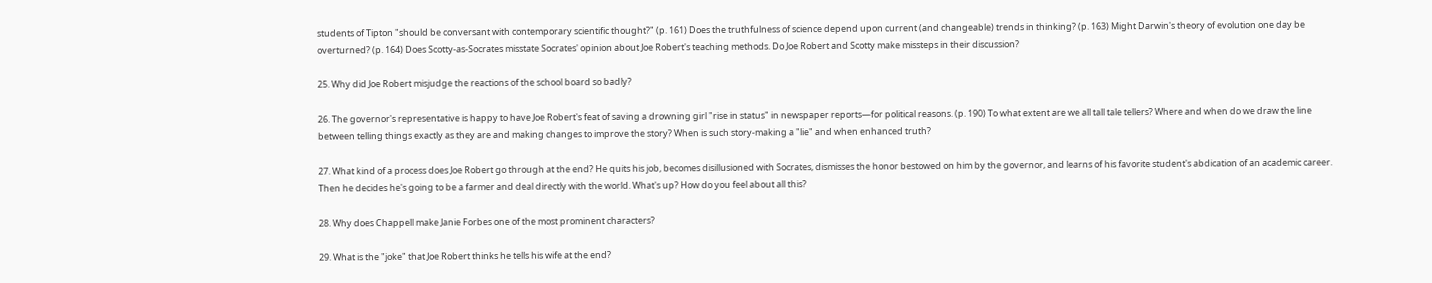students of Tipton "should be conversant with contemporary scientific thought?" (p. 161) Does the truthfulness of science depend upon current (and changeable) trends in thinking? (p. 163) Might Darwin's theory of evolution one day be overturned? (p. 164) Does Scotty-as-Socrates misstate Socrates' opinion about Joe Robert's teaching methods. Do Joe Robert and Scotty make missteps in their discussion?

25. Why did Joe Robert misjudge the reactions of the school board so badly?

26. The governor's representative is happy to have Joe Robert's feat of saving a drowning girl "rise in status" in newspaper reports—for political reasons. (p. 190) To what extent are we all tall tale tellers? Where and when do we draw the line between telling things exactly as they are and making changes to improve the story? When is such story-making a "lie" and when enhanced truth?

27. What kind of a process does Joe Robert go through at the end? He quits his job, becomes disillusioned with Socrates, dismisses the honor bestowed on him by the governor, and learns of his favorite student's abdication of an academic career. Then he decides he's going to be a farmer and deal directly with the world. What's up? How do you feel about all this?

28. Why does Chappell make Janie Forbes one of the most prominent characters?

29. What is the "joke" that Joe Robert thinks he tells his wife at the end?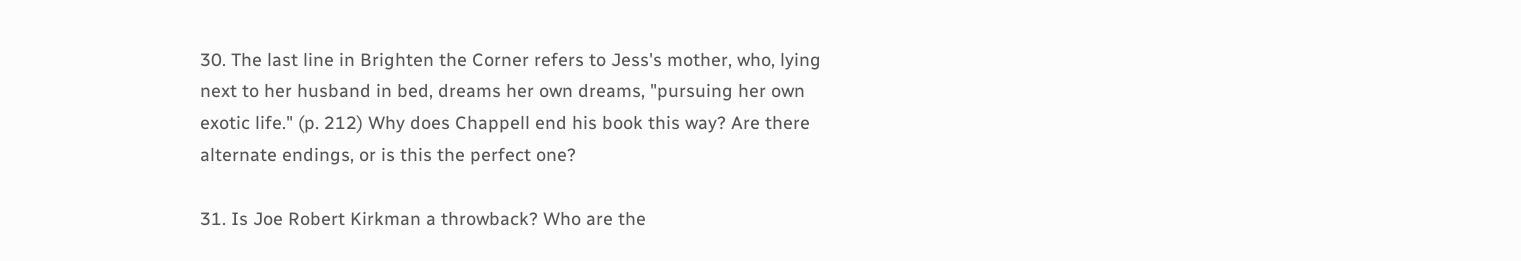30. The last line in Brighten the Corner refers to Jess's mother, who, lying next to her husband in bed, dreams her own dreams, "pursuing her own exotic life." (p. 212) Why does Chappell end his book this way? Are there alternate endings, or is this the perfect one?

31. Is Joe Robert Kirkman a throwback? Who are the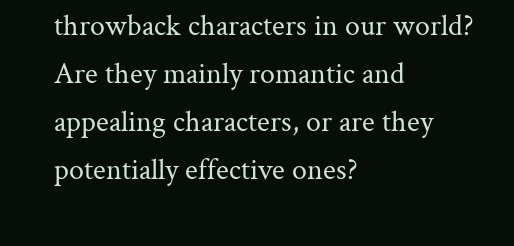throwback characters in our world? Are they mainly romantic and appealing characters, or are they potentially effective ones?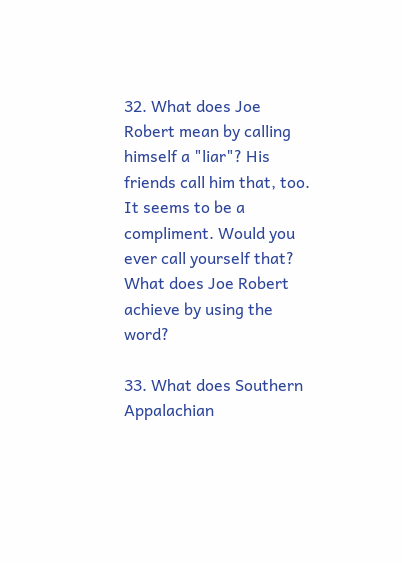32. What does Joe Robert mean by calling himself a "liar"? His friends call him that, too. It seems to be a compliment. Would you ever call yourself that? What does Joe Robert achieve by using the word?

33. What does Southern Appalachian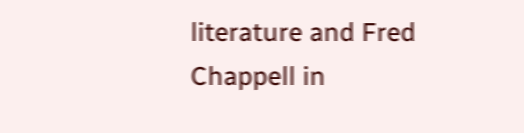literature and Fred Chappell in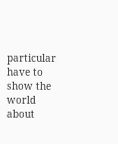particular have to show the world about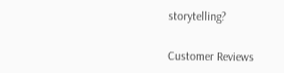storytelling?

Customer Reviews